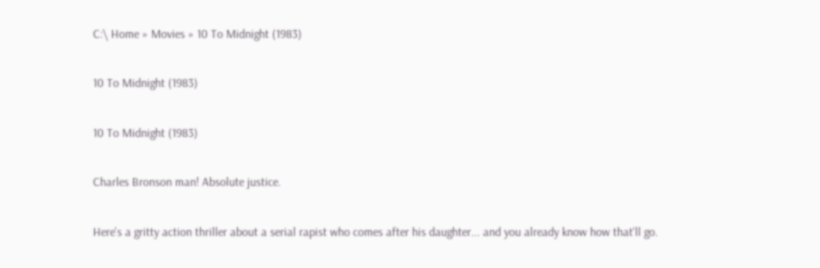C:\ Home » Movies » 10 To Midnight (1983)

10 To Midnight (1983)

10 To Midnight (1983)

Charles Bronson man! Absolute justice.

Here's a gritty action thriller about a serial rapist who comes after his daughter... and you already know how that'll go.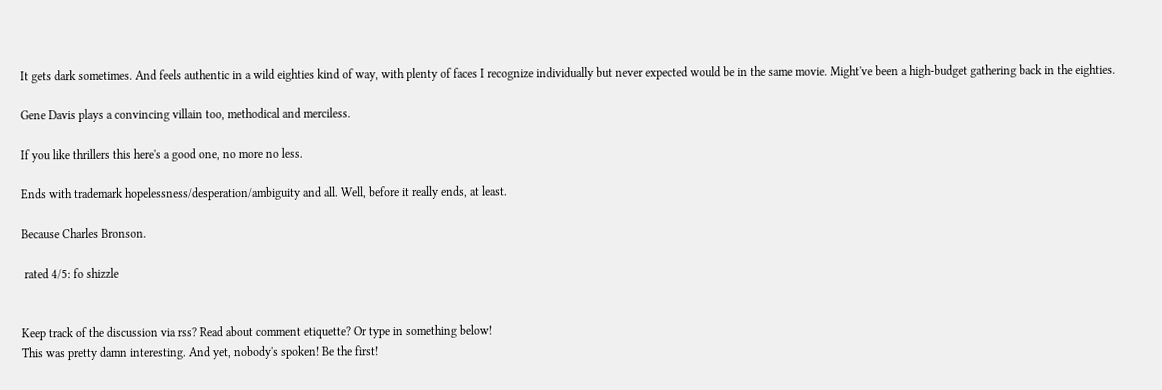It gets dark sometimes. And feels authentic in a wild eighties kind of way, with plenty of faces I recognize individually but never expected would be in the same movie. Might've been a high-budget gathering back in the eighties.

Gene Davis plays a convincing villain too, methodical and merciless.

If you like thrillers this here's a good one, no more no less.

Ends with trademark hopelessness/desperation/ambiguity and all. Well, before it really ends, at least.

Because Charles Bronson.

 rated 4/5: fo shizzle


Keep track of the discussion via rss? Read about comment etiquette? Or type in something below!
This was pretty damn interesting. And yet, nobody's spoken! Be the first!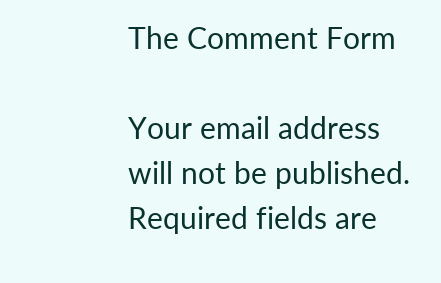The Comment Form

Your email address will not be published. Required fields are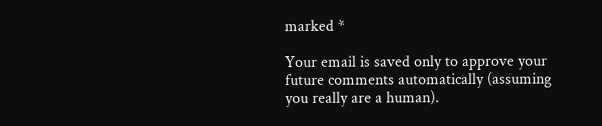marked *

Your email is saved only to approve your future comments automatically (assuming you really are a human).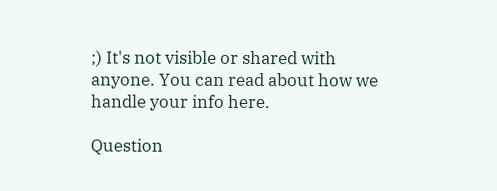;) It's not visible or shared with anyone. You can read about how we handle your info here.

Question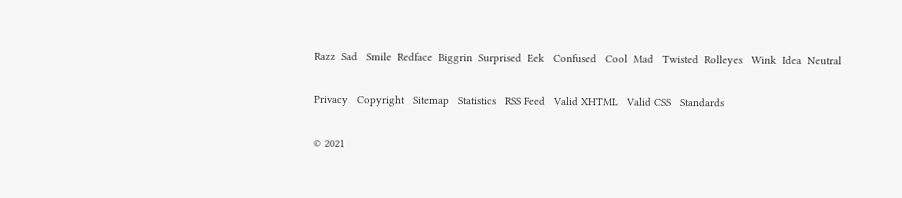Razz  Sad   Smile  Redface  Biggrin  Surprised  Eek   Confused   Cool  Mad   Twisted  Rolleyes   Wink  Idea  Neutral

Privacy   Copyright   Sitemap   Statistics   RSS Feed   Valid XHTML   Valid CSS   Standards

© 2021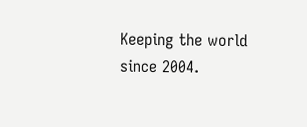Keeping the world since 2004.